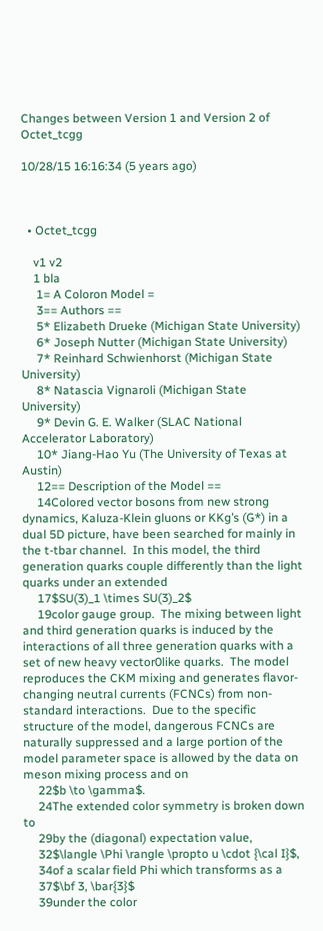Changes between Version 1 and Version 2 of Octet_tcgg

10/28/15 16:16:34 (5 years ago)



  • Octet_tcgg

    v1 v2
    1 bla
     1= A Coloron Model =
     3== Authors ==
     5* Elizabeth Drueke (Michigan State University)
     6* Joseph Nutter (Michigan State University)
     7* Reinhard Schwienhorst (Michigan State University)
     8* Natascia Vignaroli (Michigan State University)
     9* Devin G. E. Walker (SLAC National Accelerator Laboratory)
     10* Jiang-Hao Yu (The University of Texas at Austin)
     12== Description of the Model ==
     14Colored vector bosons from new strong dynamics, Kaluza-Klein gluons or KKg’s (G*) in a dual 5D picture, have been searched for mainly in the t-tbar channel.  In this model, the third generation quarks couple differently than the light quarks under an extended
     17$SU(3)_1 \times SU(3)_2$
     19color gauge group.  The mixing between light and third generation quarks is induced by the interactions of all three generation quarks with a set of new heavy vector0like quarks.  The model reproduces the CKM mixing and generates flavor-changing neutral currents (FCNCs) from non-standard interactions.  Due to the specific structure of the model, dangerous FCNCs are naturally suppressed and a large portion of the model parameter space is allowed by the data on meson mixing process and on
     22$b \to \gamma$.
     24The extended color symmetry is broken down to
     29by the (diagonal) expectation value,
     32$\langle \Phi \rangle \propto u \cdot {\cal I}$,
     34of a scalar field Phi which transforms as a
     37$\bf 3, \bar{3}$
     39under the color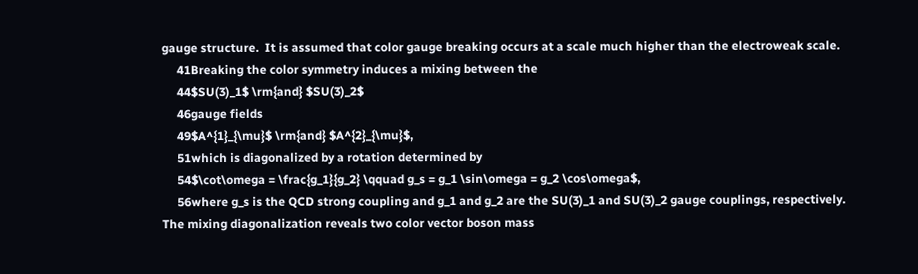gauge structure.  It is assumed that color gauge breaking occurs at a scale much higher than the electroweak scale.
     41Breaking the color symmetry induces a mixing between the
     44$SU(3)_1$ \rm{and} $SU(3)_2$
     46gauge fields
     49$A^{1}_{\mu}$ \rm{and} $A^{2}_{\mu}$,
     51which is diagonalized by a rotation determined by
     54$\cot\omega = \frac{g_1}{g_2} \qquad g_s = g_1 \sin\omega = g_2 \cos\omega$,
     56where g_s is the QCD strong coupling and g_1 and g_2 are the SU(3)_1 and SU(3)_2 gauge couplings, respectively.  The mixing diagonalization reveals two color vector boson mass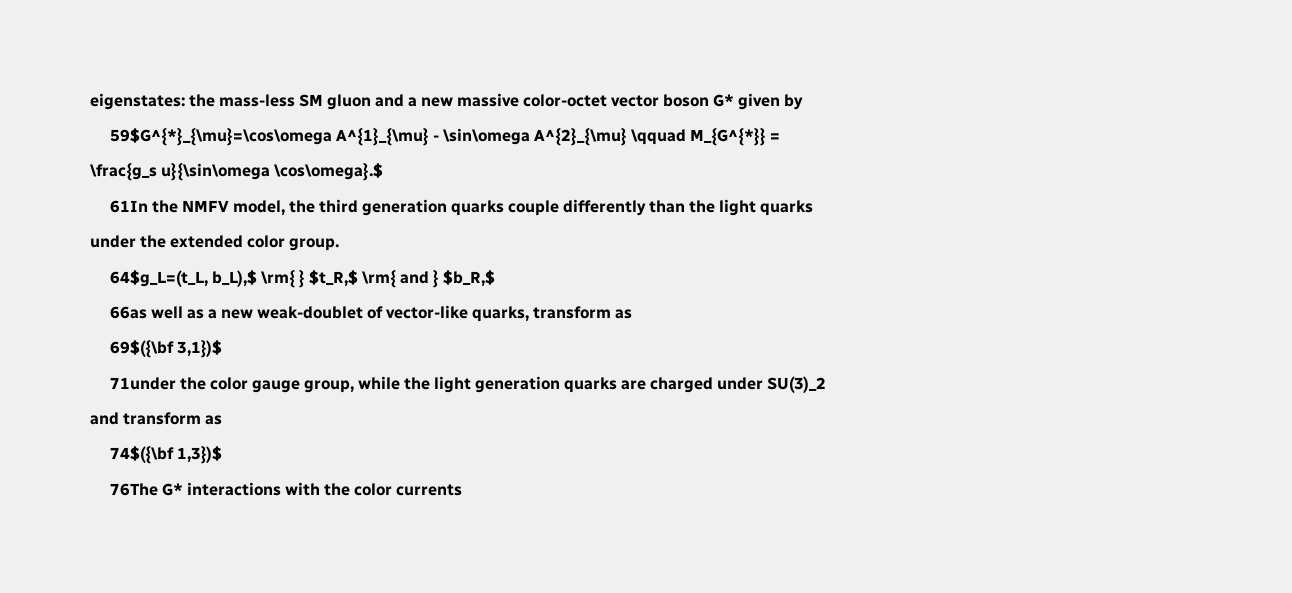eigenstates: the mass-less SM gluon and a new massive color-octet vector boson G* given by
     59$G^{*}_{\mu}=\cos\omega A^{1}_{\mu} - \sin\omega A^{2}_{\mu} \qquad M_{G^{*}} = \frac{g_s u}{\sin\omega \cos\omega}.$
     61In the NMFV model, the third generation quarks couple differently than the light quarks under the extended color group.
     64$g_L=(t_L, b_L),$ \rm{ } $t_R,$ \rm{ and } $b_R,$
     66as well as a new weak-doublet of vector-like quarks, transform as
     69$({\bf 3,1})$
     71under the color gauge group, while the light generation quarks are charged under SU(3)_2 and transform as
     74$({\bf 1,3})$
     76The G* interactions with the color currents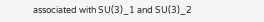associated with SU(3)_1 and SU(3)_2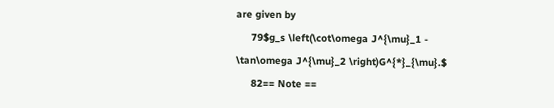are given by
     79$g_s \left(\cot\omega J^{\mu}_1 - \tan\omega J^{\mu}_2 \right)G^{*}_{\mu}.$
     82== Note ==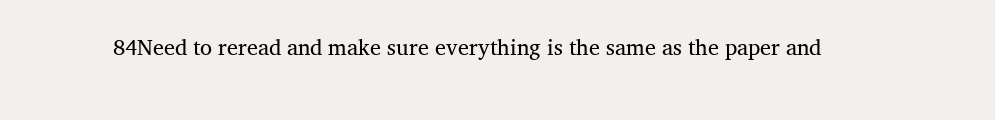84Need to reread and make sure everything is the same as the paper and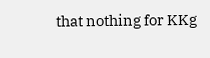that nothing for KKg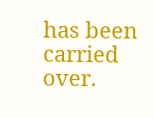has been carried over.